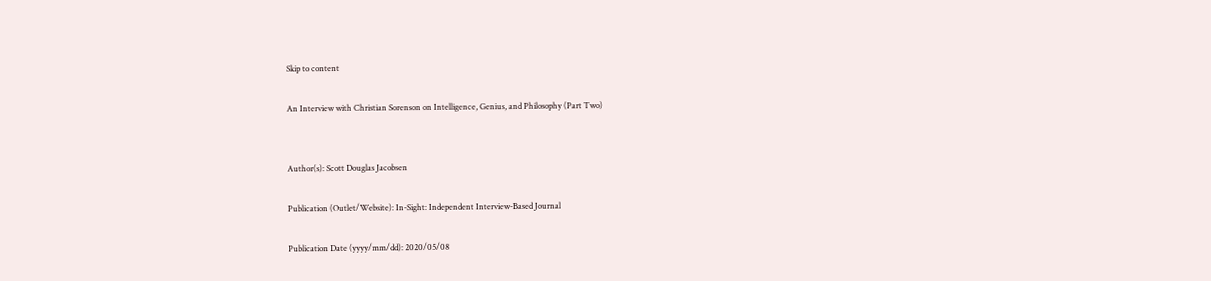Skip to content

An Interview with Christian Sorenson on Intelligence, Genius, and Philosophy (Part Two)


Author(s): Scott Douglas Jacobsen

Publication (Outlet/Website): In-Sight: Independent Interview-Based Journal

Publication Date (yyyy/mm/dd): 2020/05/08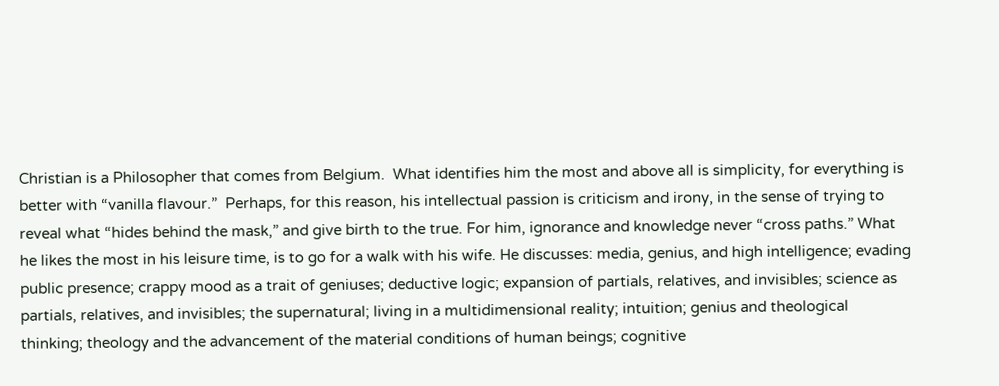Christian is a Philosopher that comes from Belgium.  What identifies him the most and above all is simplicity, for everything is better with “vanilla flavour.”  Perhaps, for this reason, his intellectual passion is criticism and irony, in the sense of trying to reveal what “hides behind the mask,” and give birth to the true. For him, ignorance and knowledge never “cross paths.” What he likes the most in his leisure time, is to go for a walk with his wife. He discusses: media, genius, and high intelligence; evading public presence; crappy mood as a trait of geniuses; deductive logic; expansion of partials, relatives, and invisibles; science as partials, relatives, and invisibles; the supernatural; living in a multidimensional reality; intuition; genius and theological thinking; theology and the advancement of the material conditions of human beings; cognitive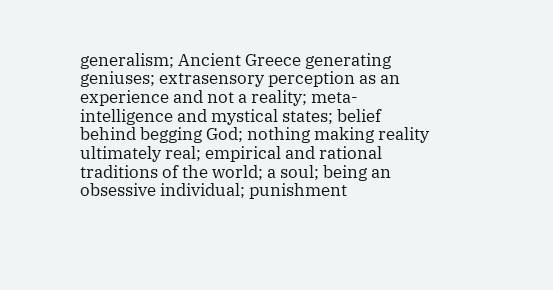generalism; Ancient Greece generating geniuses; extrasensory perception as an experience and not a reality; meta-intelligence and mystical states; belief behind begging God; nothing making reality ultimately real; empirical and rational traditions of the world; a soul; being an obsessive individual; punishment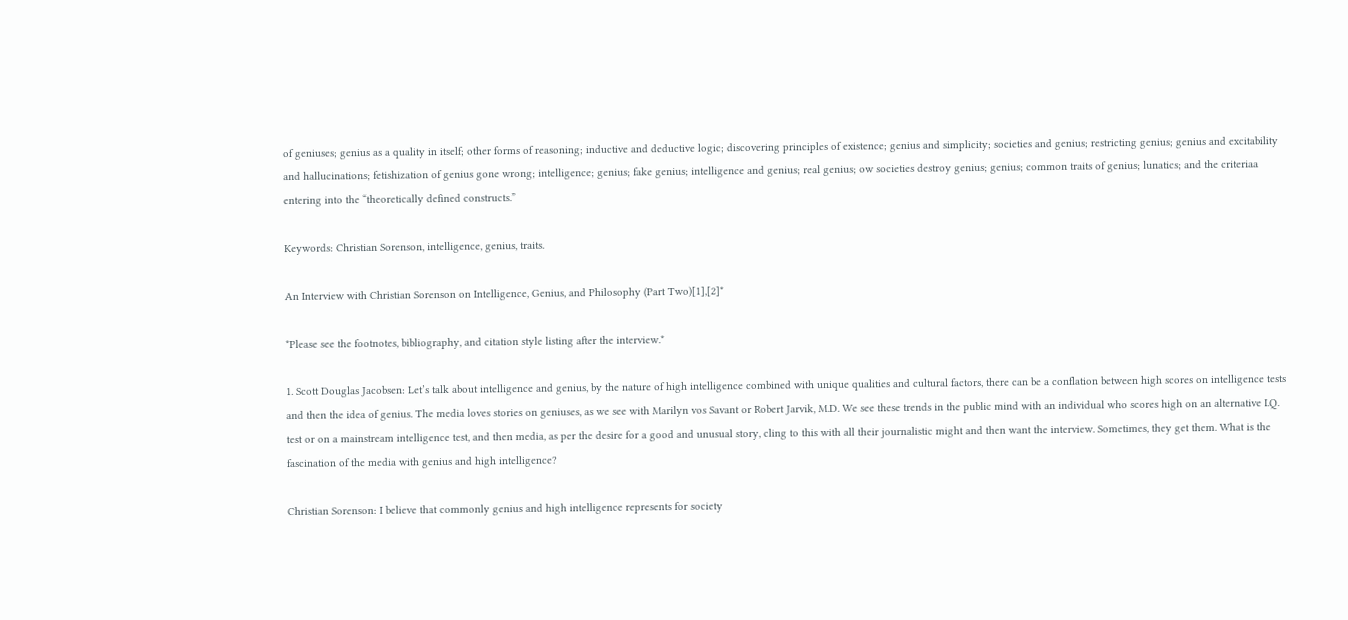of geniuses; genius as a quality in itself; other forms of reasoning; inductive and deductive logic; discovering principles of existence; genius and simplicity; societies and genius; restricting genius; genius and excitability and hallucinations; fetishization of genius gone wrong; intelligence; genius; fake genius; intelligence and genius; real genius; ow societies destroy genius; genius; common traits of genius; lunatics; and the criteriaa entering into the “theoretically defined constructs.”

Keywords: Christian Sorenson, intelligence, genius, traits.

An Interview with Christian Sorenson on Intelligence, Genius, and Philosophy (Part Two)[1],[2]*

*Please see the footnotes, bibliography, and citation style listing after the interview.*

1. Scott Douglas Jacobsen: Let’s talk about intelligence and genius, by the nature of high intelligence combined with unique qualities and cultural factors, there can be a conflation between high scores on intelligence tests and then the idea of genius. The media loves stories on geniuses, as we see with Marilyn vos Savant or Robert Jarvik, M.D. We see these trends in the public mind with an individual who scores high on an alternative I.Q. test or on a mainstream intelligence test, and then media, as per the desire for a good and unusual story, cling to this with all their journalistic might and then want the interview. Sometimes, they get them. What is the fascination of the media with genius and high intelligence?

Christian Sorenson: I believe that commonly genius and high intelligence represents for society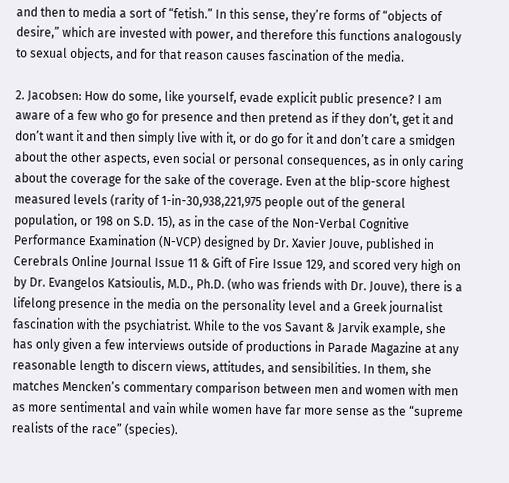and then to media a sort of “fetish.” In this sense, they’re forms of “objects of desire,” which are invested with power, and therefore this functions analogously to sexual objects, and for that reason causes fascination of the media.

2. Jacobsen: How do some, like yourself, evade explicit public presence? I am aware of a few who go for presence and then pretend as if they don’t, get it and don’t want it and then simply live with it, or do go for it and don’t care a smidgen about the other aspects, even social or personal consequences, as in only caring about the coverage for the sake of the coverage. Even at the blip-score highest measured levels (rarity of 1-in-30,938,221,975 people out of the general population, or 198 on S.D. 15), as in the case of the Non-Verbal Cognitive Performance Examination (N-VCP) designed by Dr. Xavier Jouve, published in Cerebrals Online Journal Issue 11 & Gift of Fire Issue 129, and scored very high on by Dr. Evangelos Katsioulis, M.D., Ph.D. (who was friends with Dr. Jouve), there is a lifelong presence in the media on the personality level and a Greek journalist fascination with the psychiatrist. While to the vos Savant & Jarvik example, she has only given a few interviews outside of productions in Parade Magazine at any reasonable length to discern views, attitudes, and sensibilities. In them, she matches Mencken’s commentary comparison between men and women with men as more sentimental and vain while women have far more sense as the “supreme realists of the race” (species).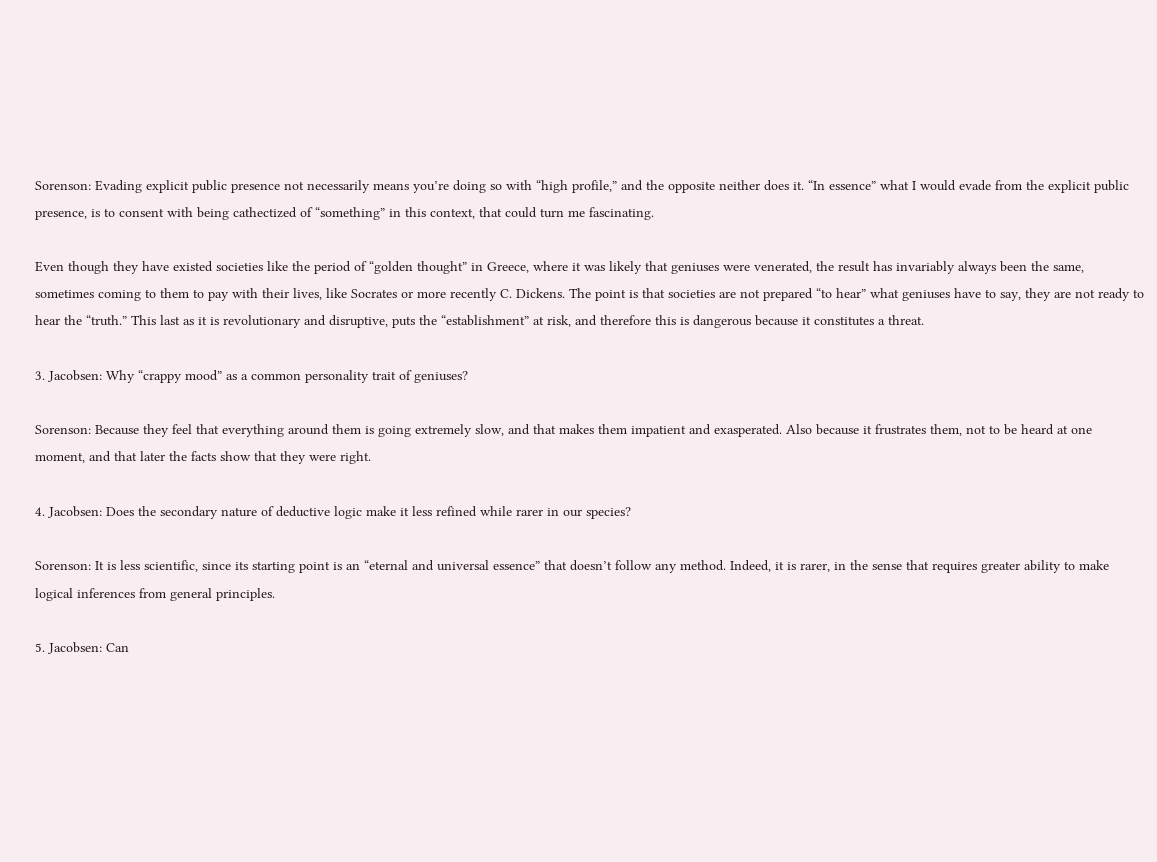Sorenson: Evading explicit public presence not necessarily means you’re doing so with “high profile,” and the opposite neither does it. “In essence” what I would evade from the explicit public presence, is to consent with being cathectized of “something” in this context, that could turn me fascinating.

Even though they have existed societies like the period of “golden thought” in Greece, where it was likely that geniuses were venerated, the result has invariably always been the same, sometimes coming to them to pay with their lives, like Socrates or more recently C. Dickens. The point is that societies are not prepared “to hear” what geniuses have to say, they are not ready to hear the “truth.” This last as it is revolutionary and disruptive, puts the “establishment” at risk, and therefore this is dangerous because it constitutes a threat.

3. Jacobsen: Why “crappy mood” as a common personality trait of geniuses?

Sorenson: Because they feel that everything around them is going extremely slow, and that makes them impatient and exasperated. Also because it frustrates them, not to be heard at one moment, and that later the facts show that they were right.

4. Jacobsen: Does the secondary nature of deductive logic make it less refined while rarer in our species?

Sorenson: It is less scientific, since its starting point is an “eternal and universal essence” that doesn’t follow any method. Indeed, it is rarer, in the sense that requires greater ability to make logical inferences from general principles.

5. Jacobsen: Can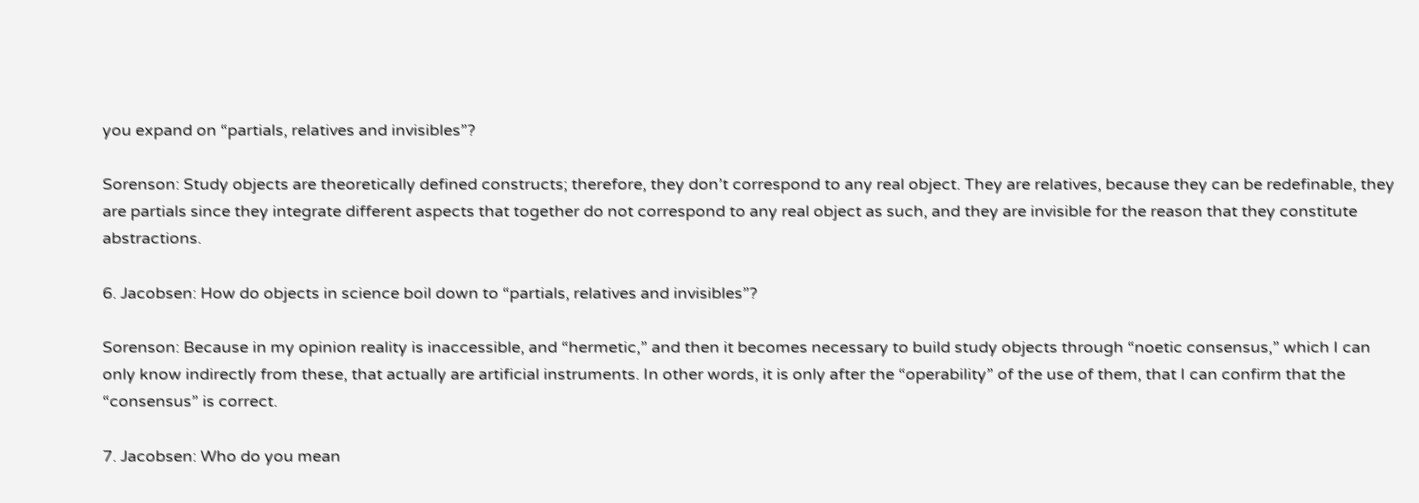you expand on “partials, relatives and invisibles”?

Sorenson: Study objects are theoretically defined constructs; therefore, they don’t correspond to any real object. They are relatives, because they can be redefinable, they are partials since they integrate different aspects that together do not correspond to any real object as such, and they are invisible for the reason that they constitute abstractions.

6. Jacobsen: How do objects in science boil down to “partials, relatives and invisibles”?

Sorenson: Because in my opinion reality is inaccessible, and “hermetic,” and then it becomes necessary to build study objects through “noetic consensus,” which I can only know indirectly from these, that actually are artificial instruments. In other words, it is only after the “operability” of the use of them, that I can confirm that the “consensus” is correct.

7. Jacobsen: Who do you mean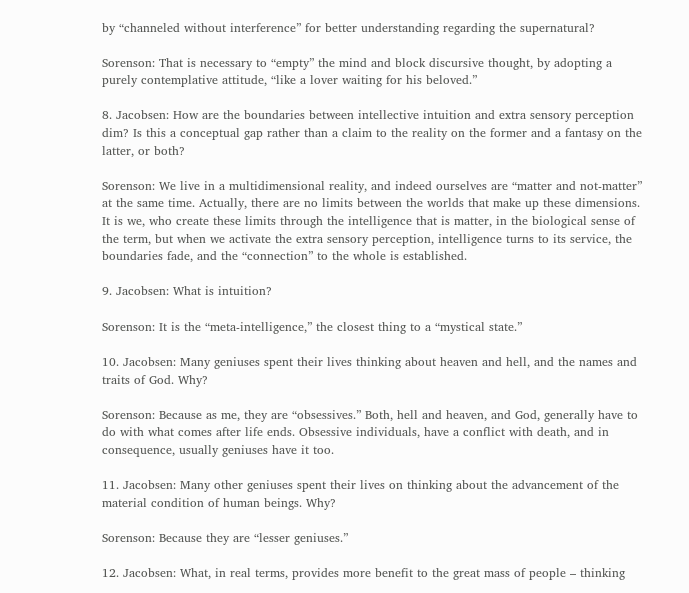by “channeled without interference” for better understanding regarding the supernatural?

Sorenson: That is necessary to “empty” the mind and block discursive thought, by adopting a purely contemplative attitude, “like a lover waiting for his beloved.”

8. Jacobsen: How are the boundaries between intellective intuition and extra sensory perception dim? Is this a conceptual gap rather than a claim to the reality on the former and a fantasy on the latter, or both?

Sorenson: We live in a multidimensional reality, and indeed ourselves are “matter and not-matter” at the same time. Actually, there are no limits between the worlds that make up these dimensions. It is we, who create these limits through the intelligence that is matter, in the biological sense of the term, but when we activate the extra sensory perception, intelligence turns to its service, the boundaries fade, and the “connection” to the whole is established.

9. Jacobsen: What is intuition?

Sorenson: It is the “meta-intelligence,” the closest thing to a “mystical state.”

10. Jacobsen: Many geniuses spent their lives thinking about heaven and hell, and the names and traits of God. Why?

Sorenson: Because as me, they are “obsessives.” Both, hell and heaven, and God, generally have to do with what comes after life ends. Obsessive individuals, have a conflict with death, and in consequence, usually geniuses have it too.

11. Jacobsen: Many other geniuses spent their lives on thinking about the advancement of the material condition of human beings. Why?

Sorenson: Because they are “lesser geniuses.”

12. Jacobsen: What, in real terms, provides more benefit to the great mass of people – thinking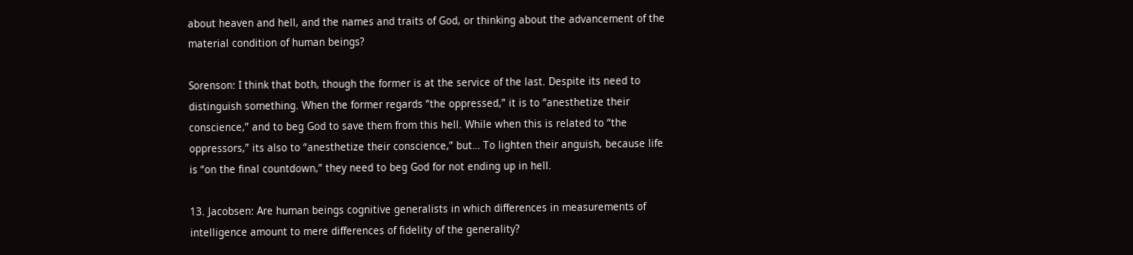about heaven and hell, and the names and traits of God, or thinking about the advancement of the material condition of human beings?

Sorenson: I think that both, though the former is at the service of the last. Despite its need to distinguish something. When the former regards “the oppressed,” it is to “anesthetize their conscience,” and to beg God to save them from this hell. While when this is related to “the oppressors,” its also to “anesthetize their conscience,” but… To lighten their anguish, because life is “on the final countdown,” they need to beg God for not ending up in hell.

13. Jacobsen: Are human beings cognitive generalists in which differences in measurements of intelligence amount to mere differences of fidelity of the generality?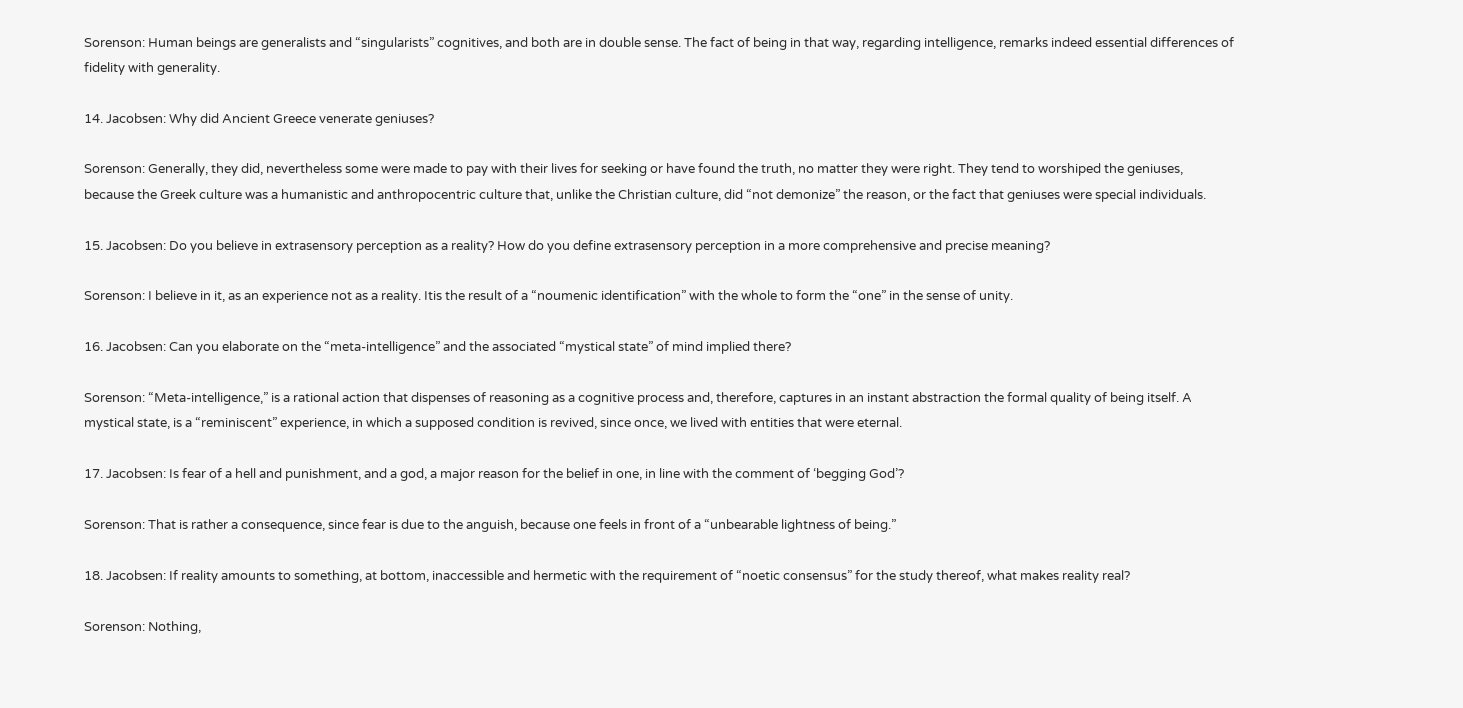Sorenson: Human beings are generalists and “singularists” cognitives, and both are in double sense. The fact of being in that way, regarding intelligence, remarks indeed essential differences of fidelity with generality.

14. Jacobsen: Why did Ancient Greece venerate geniuses?

Sorenson: Generally, they did, nevertheless some were made to pay with their lives for seeking or have found the truth, no matter they were right. They tend to worshiped the geniuses, because the Greek culture was a humanistic and anthropocentric culture that, unlike the Christian culture, did “not demonize” the reason, or the fact that geniuses were special individuals.

15. Jacobsen: Do you believe in extrasensory perception as a reality? How do you define extrasensory perception in a more comprehensive and precise meaning?

Sorenson: I believe in it, as an experience not as a reality. Itis the result of a “noumenic identification” with the whole to form the “one” in the sense of unity.

16. Jacobsen: Can you elaborate on the “meta-intelligence” and the associated “mystical state” of mind implied there?

Sorenson: “Meta-intelligence,” is a rational action that dispenses of reasoning as a cognitive process and, therefore, captures in an instant abstraction the formal quality of being itself. A mystical state, is a “reminiscent” experience, in which a supposed condition is revived, since once, we lived with entities that were eternal.

17. Jacobsen: Is fear of a hell and punishment, and a god, a major reason for the belief in one, in line with the comment of ‘begging God’?

Sorenson: That is rather a consequence, since fear is due to the anguish, because one feels in front of a “unbearable lightness of being.”

18. Jacobsen: If reality amounts to something, at bottom, inaccessible and hermetic with the requirement of “noetic consensus” for the study thereof, what makes reality real?

Sorenson: Nothing,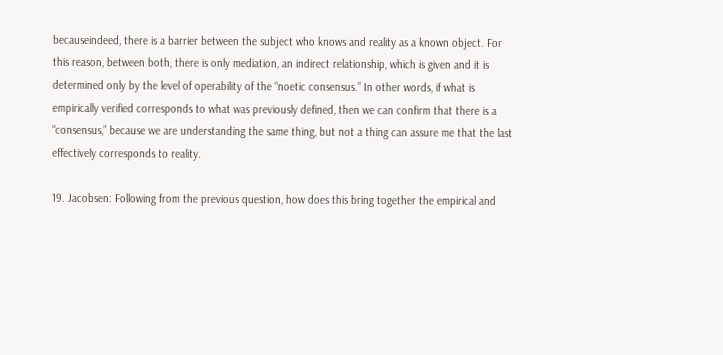becauseindeed, there is a barrier between the subject who knows and reality as a known object. For this reason, between both, there is only mediation, an indirect relationship, which is given and it is determined only by the level of operability of the “noetic consensus.” In other words, if what is empirically verified corresponds to what was previously defined, then we can confirm that there is a “consensus,” because we are understanding the same thing, but not a thing can assure me that the last effectively corresponds to reality.

19. Jacobsen: Following from the previous question, how does this bring together the empirical and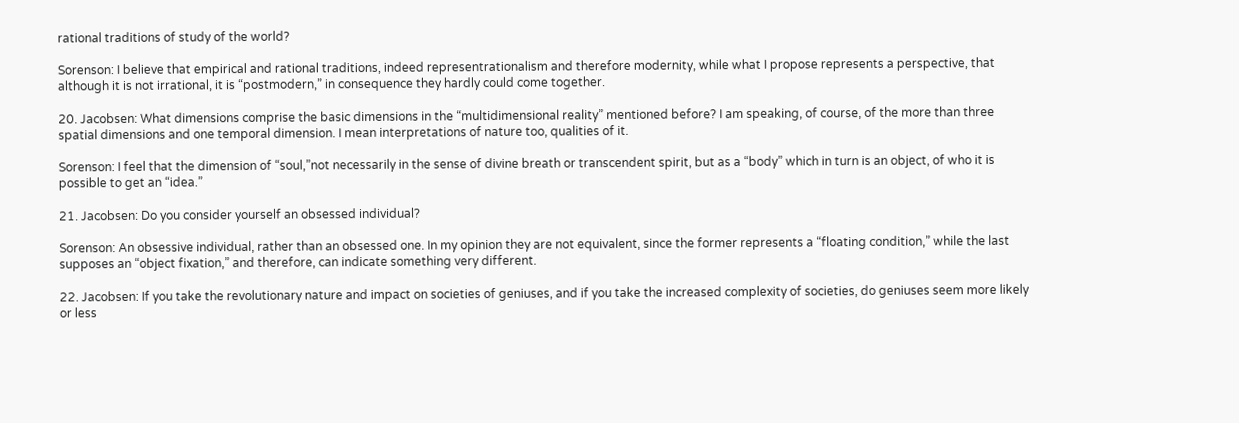rational traditions of study of the world?

Sorenson: I believe that empirical and rational traditions, indeed representrationalism and therefore modernity, while what I propose represents a perspective, that although it is not irrational, it is “postmodern,” in consequence they hardly could come together.

20. Jacobsen: What dimensions comprise the basic dimensions in the “multidimensional reality” mentioned before? I am speaking, of course, of the more than three spatial dimensions and one temporal dimension. I mean interpretations of nature too, qualities of it.

Sorenson: I feel that the dimension of “soul,”not necessarily in the sense of divine breath or transcendent spirit, but as a “body” which in turn is an object, of who it is possible to get an “idea.”

21. Jacobsen: Do you consider yourself an obsessed individual?

Sorenson: An obsessive individual, rather than an obsessed one. In my opinion they are not equivalent, since the former represents a “floating condition,” while the last supposes an “object fixation,” and therefore, can indicate something very different.

22. Jacobsen: If you take the revolutionary nature and impact on societies of geniuses, and if you take the increased complexity of societies, do geniuses seem more likely or less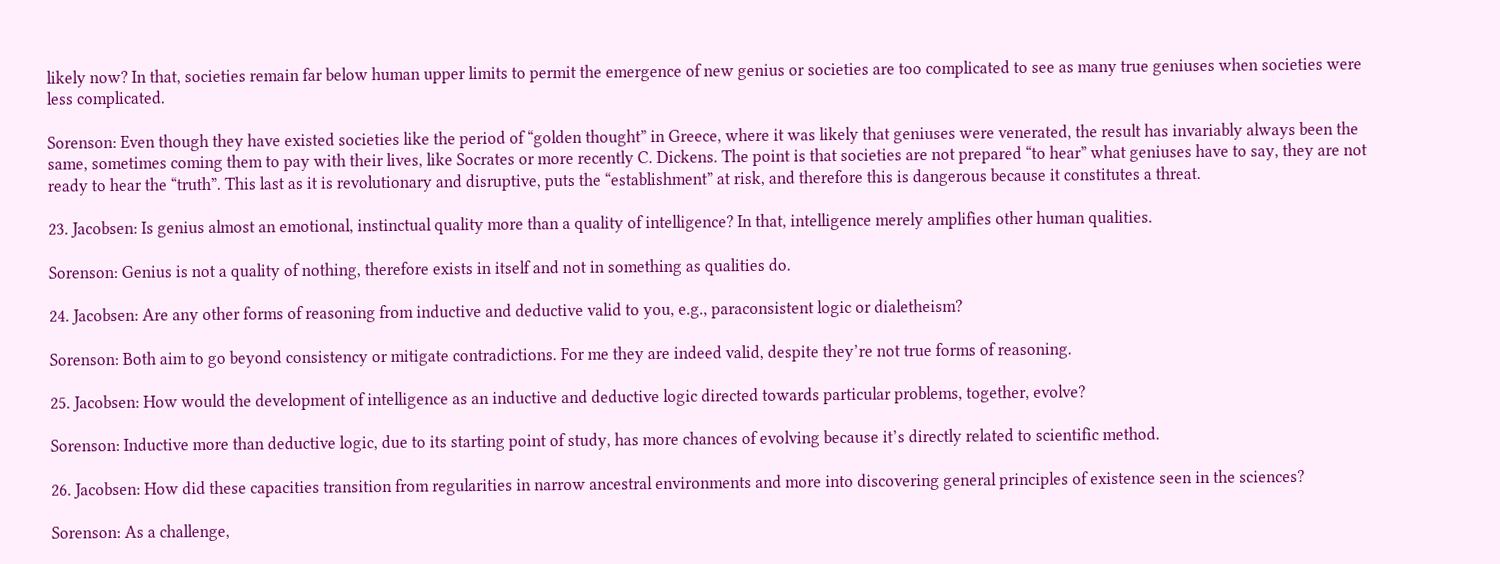likely now? In that, societies remain far below human upper limits to permit the emergence of new genius or societies are too complicated to see as many true geniuses when societies were less complicated.

Sorenson: Even though they have existed societies like the period of “golden thought” in Greece, where it was likely that geniuses were venerated, the result has invariably always been the same, sometimes coming them to pay with their lives, like Socrates or more recently C. Dickens. The point is that societies are not prepared “to hear” what geniuses have to say, they are not ready to hear the “truth”. This last as it is revolutionary and disruptive, puts the “establishment” at risk, and therefore this is dangerous because it constitutes a threat.

23. Jacobsen: Is genius almost an emotional, instinctual quality more than a quality of intelligence? In that, intelligence merely amplifies other human qualities.

Sorenson: Genius is not a quality of nothing, therefore exists in itself and not in something as qualities do.

24. Jacobsen: Are any other forms of reasoning from inductive and deductive valid to you, e.g., paraconsistent logic or dialetheism?

Sorenson: Both aim to go beyond consistency or mitigate contradictions. For me they are indeed valid, despite they’re not true forms of reasoning.

25. Jacobsen: How would the development of intelligence as an inductive and deductive logic directed towards particular problems, together, evolve?

Sorenson: Inductive more than deductive logic, due to its starting point of study, has more chances of evolving because it’s directly related to scientific method.

26. Jacobsen: How did these capacities transition from regularities in narrow ancestral environments and more into discovering general principles of existence seen in the sciences?

Sorenson: As a challenge,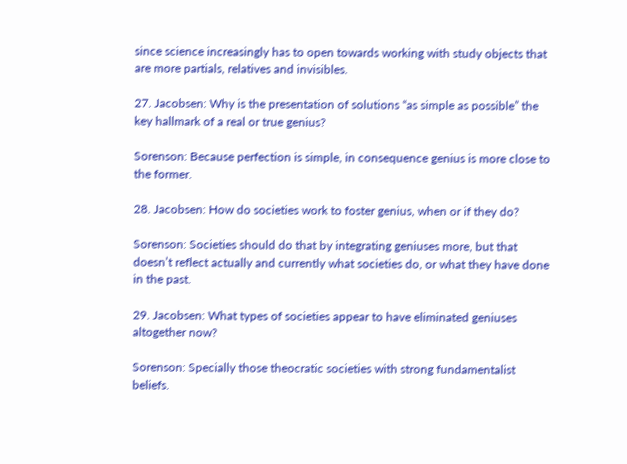since science increasingly has to open towards working with study objects that are more partials, relatives and invisibles.

27. Jacobsen: Why is the presentation of solutions “as simple as possible” the key hallmark of a real or true genius?

Sorenson: Because perfection is simple, in consequence genius is more close to the former.

28. Jacobsen: How do societies work to foster genius, when or if they do?

Sorenson: Societies should do that by integrating geniuses more, but that doesn’t reflect actually and currently what societies do, or what they have done in the past.

29. Jacobsen: What types of societies appear to have eliminated geniuses altogether now?

Sorenson: Specially those theocratic societies with strong fundamentalist beliefs.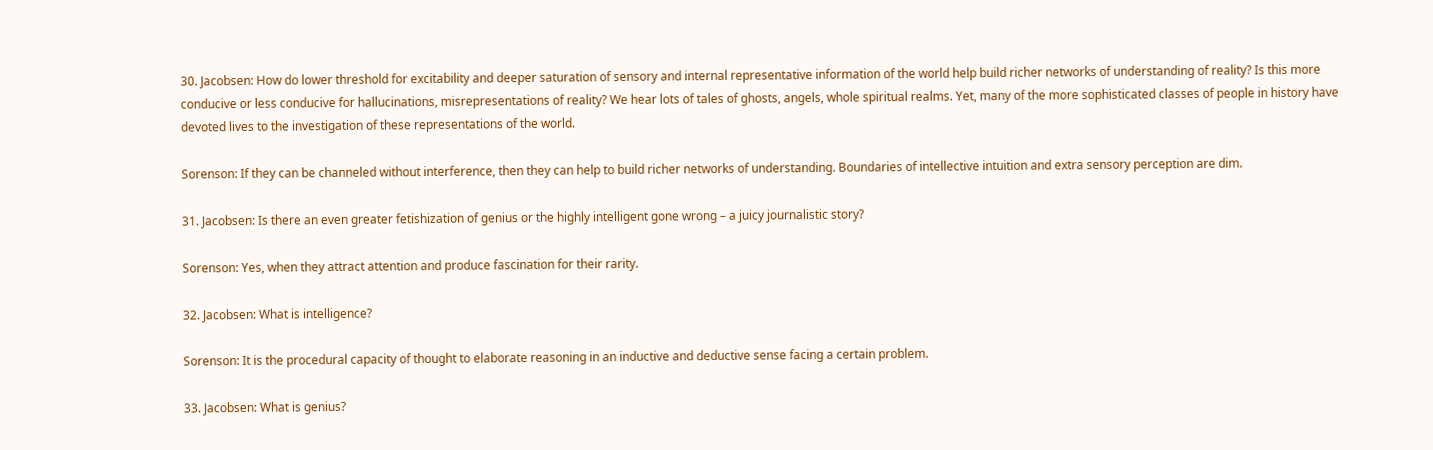30. Jacobsen: How do lower threshold for excitability and deeper saturation of sensory and internal representative information of the world help build richer networks of understanding of reality? Is this more conducive or less conducive for hallucinations, misrepresentations of reality? We hear lots of tales of ghosts, angels, whole spiritual realms. Yet, many of the more sophisticated classes of people in history have devoted lives to the investigation of these representations of the world.

Sorenson: If they can be channeled without interference, then they can help to build richer networks of understanding. Boundaries of intellective intuition and extra sensory perception are dim.

31. Jacobsen: Is there an even greater fetishization of genius or the highly intelligent gone wrong – a juicy journalistic story?

Sorenson: Yes, when they attract attention and produce fascination for their rarity.

32. Jacobsen: What is intelligence?

Sorenson: It is the procedural capacity of thought to elaborate reasoning in an inductive and deductive sense facing a certain problem.

33. Jacobsen: What is genius?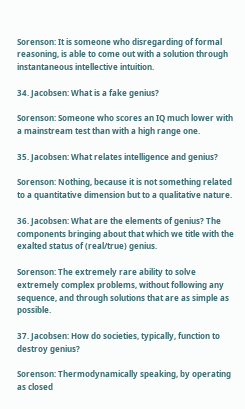Sorenson: It is someone who disregarding of formal reasoning, is able to come out with a solution through instantaneous intellective intuition.

34. Jacobsen: What is a fake genius?

Sorenson: Someone who scores an IQ much lower with a mainstream test than with a high range one.

35. Jacobsen: What relates intelligence and genius?

Sorenson: Nothing, because it is not something related to a quantitative dimension but to a qualitative nature.

36. Jacobsen: What are the elements of genius? The components bringing about that which we title with the exalted status of (real/true) genius.

Sorenson: The extremely rare ability to solve extremely complex problems, without following any sequence, and through solutions that are as simple as possible.

37. Jacobsen: How do societies, typically, function to destroy genius?

Sorenson: Thermodynamically speaking, by operating as closed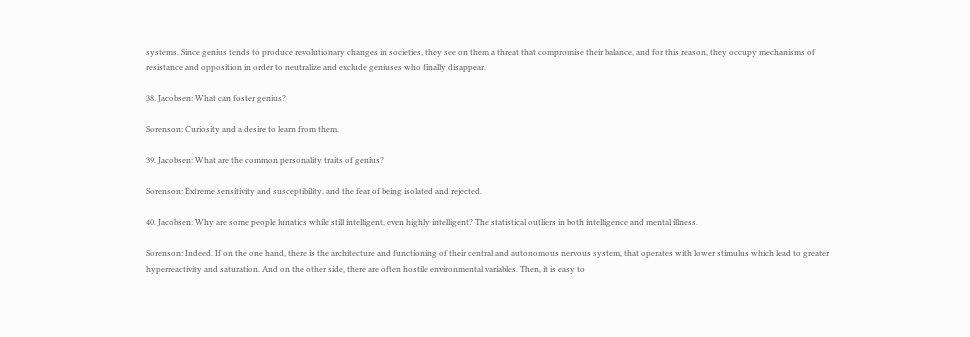systems. Since genius tends to produce revolutionary changes in societies, they see on them a threat that compromise their balance, and for this reason, they occupy mechanisms of resistance and opposition in order to neutralize and exclude geniuses who finally disappear.

38. Jacobsen: What can foster genius?

Sorenson: Curiosity and a desire to learn from them.

39. Jacobsen: What are the common personality traits of genius?

Sorenson: Extreme sensitivity and susceptibility, and the fear of being isolated and rejected.

40. Jacobsen: Why are some people lunatics while still intelligent, even highly intelligent? The statistical outliers in both intelligence and mental illness.

Sorenson: Indeed. If on the one hand, there is the architecture and functioning of their central and autonomous nervous system, that operates with lower stimulus which lead to greater hyperreactivity and saturation. And on the other side, there are often hostile environmental variables. Then, it is easy to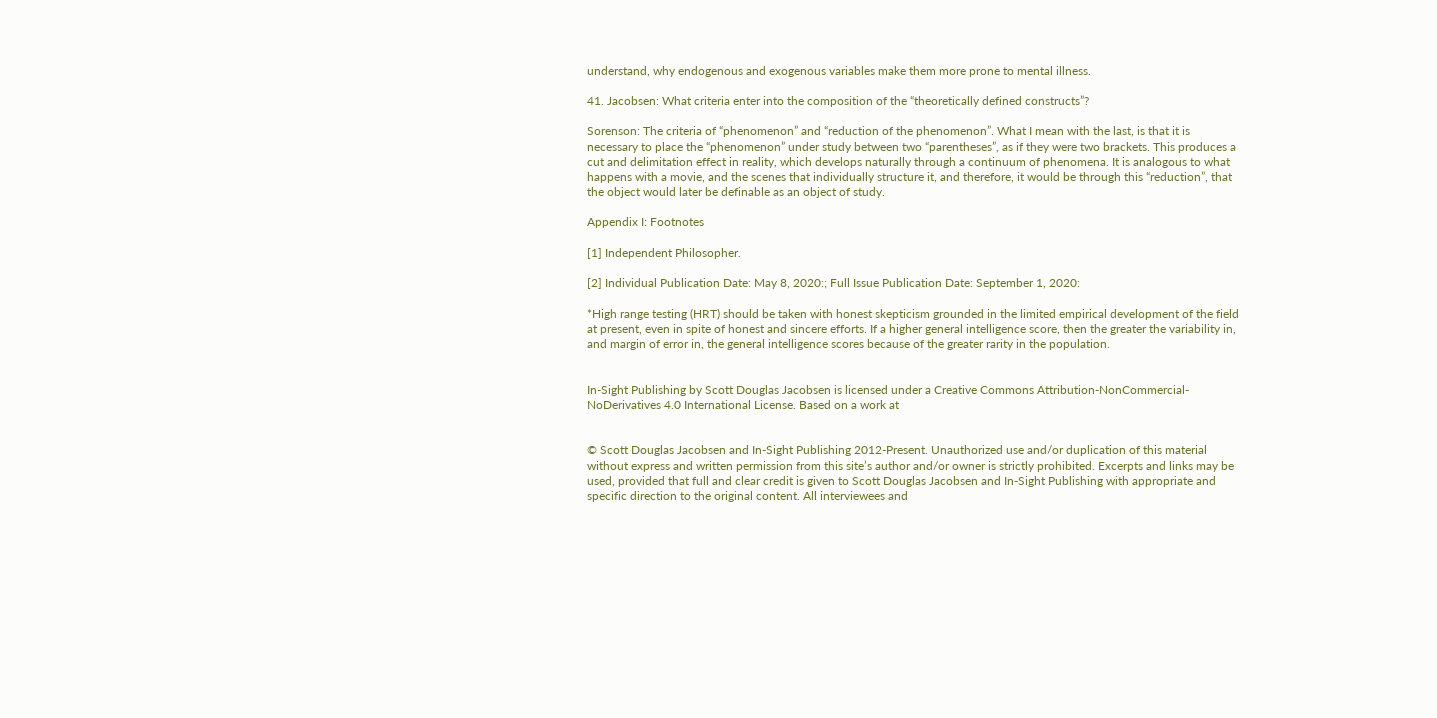understand, why endogenous and exogenous variables make them more prone to mental illness.

41. Jacobsen: What criteria enter into the composition of the “theoretically defined constructs”?

Sorenson: The criteria of “phenomenon” and “reduction of the phenomenon”. What I mean with the last, is that it is necessary to place the “phenomenon” under study between two “parentheses”, as if they were two brackets. This produces a cut and delimitation effect in reality, which develops naturally through a continuum of phenomena. It is analogous to what happens with a movie, and the scenes that individually structure it, and therefore, it would be through this “reduction”, that the object would later be definable as an object of study.

Appendix I: Footnotes

[1] Independent Philosopher.

[2] Individual Publication Date: May 8, 2020:; Full Issue Publication Date: September 1, 2020:

*High range testing (HRT) should be taken with honest skepticism grounded in the limited empirical development of the field at present, even in spite of honest and sincere efforts. If a higher general intelligence score, then the greater the variability in, and margin of error in, the general intelligence scores because of the greater rarity in the population.


In-Sight Publishing by Scott Douglas Jacobsen is licensed under a Creative Commons Attribution-NonCommercial-NoDerivatives 4.0 International License. Based on a work at


© Scott Douglas Jacobsen and In-Sight Publishing 2012-Present. Unauthorized use and/or duplication of this material without express and written permission from this site’s author and/or owner is strictly prohibited. Excerpts and links may be used, provided that full and clear credit is given to Scott Douglas Jacobsen and In-Sight Publishing with appropriate and specific direction to the original content. All interviewees and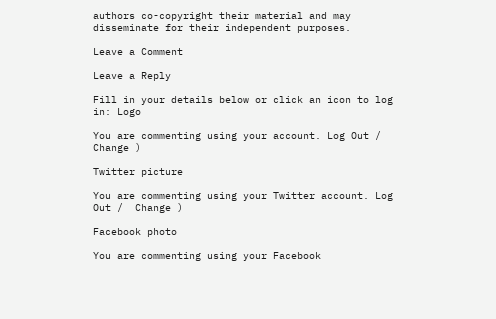authors co-copyright their material and may disseminate for their independent purposes.

Leave a Comment

Leave a Reply

Fill in your details below or click an icon to log in: Logo

You are commenting using your account. Log Out /  Change )

Twitter picture

You are commenting using your Twitter account. Log Out /  Change )

Facebook photo

You are commenting using your Facebook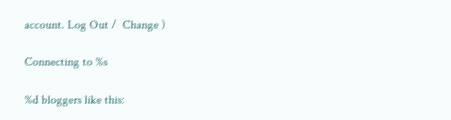account. Log Out /  Change )

Connecting to %s

%d bloggers like this: